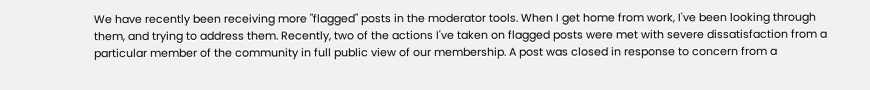We have recently been receiving more "flagged" posts in the moderator tools. When I get home from work, I've been looking through them, and trying to address them. Recently, two of the actions I've taken on flagged posts were met with severe dissatisfaction from a particular member of the community in full public view of our membership. A post was closed in response to concern from a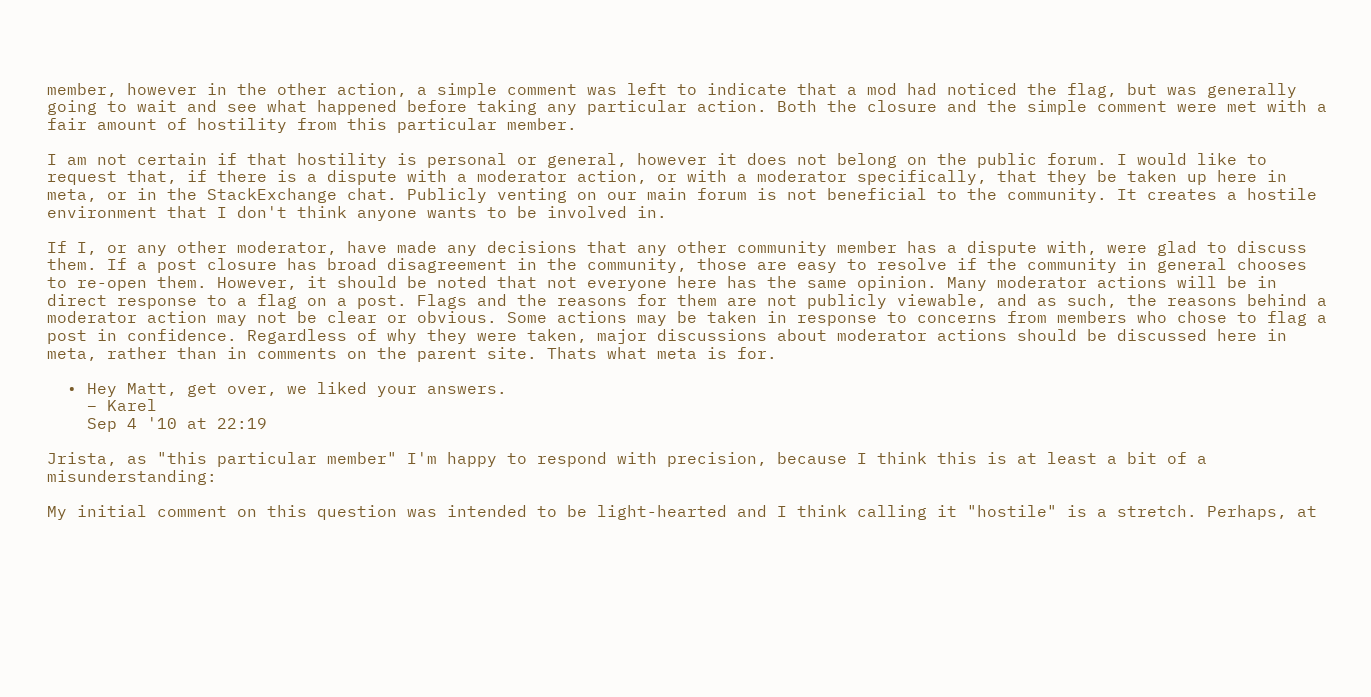member, however in the other action, a simple comment was left to indicate that a mod had noticed the flag, but was generally going to wait and see what happened before taking any particular action. Both the closure and the simple comment were met with a fair amount of hostility from this particular member.

I am not certain if that hostility is personal or general, however it does not belong on the public forum. I would like to request that, if there is a dispute with a moderator action, or with a moderator specifically, that they be taken up here in meta, or in the StackExchange chat. Publicly venting on our main forum is not beneficial to the community. It creates a hostile environment that I don't think anyone wants to be involved in.

If I, or any other moderator, have made any decisions that any other community member has a dispute with, were glad to discuss them. If a post closure has broad disagreement in the community, those are easy to resolve if the community in general chooses to re-open them. However, it should be noted that not everyone here has the same opinion. Many moderator actions will be in direct response to a flag on a post. Flags and the reasons for them are not publicly viewable, and as such, the reasons behind a moderator action may not be clear or obvious. Some actions may be taken in response to concerns from members who chose to flag a post in confidence. Regardless of why they were taken, major discussions about moderator actions should be discussed here in meta, rather than in comments on the parent site. Thats what meta is for.

  • Hey Matt, get over, we liked your answers.
    – Karel
    Sep 4 '10 at 22:19

Jrista, as "this particular member" I'm happy to respond with precision, because I think this is at least a bit of a misunderstanding:

My initial comment on this question was intended to be light-hearted and I think calling it "hostile" is a stretch. Perhaps, at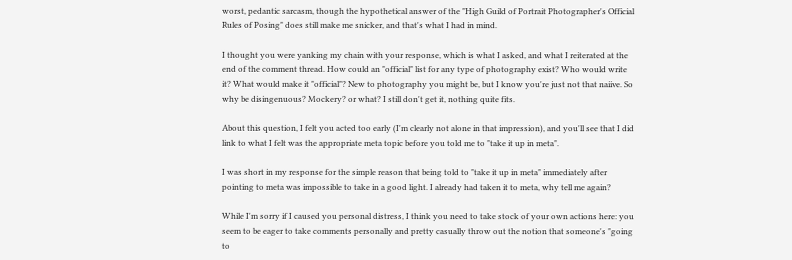worst, pedantic sarcasm, though the hypothetical answer of the "High Guild of Portrait Photographer's Official Rules of Posing" does still make me snicker, and that's what I had in mind.

I thought you were yanking my chain with your response, which is what I asked, and what I reiterated at the end of the comment thread. How could an "official" list for any type of photography exist? Who would write it? What would make it "official"? New to photography you might be, but I know you're just not that naiive. So why be disingenuous? Mockery? or what? I still don't get it, nothing quite fits.

About this question, I felt you acted too early (I'm clearly not alone in that impression), and you'll see that I did link to what I felt was the appropriate meta topic before you told me to "take it up in meta".

I was short in my response for the simple reason that being told to "take it up in meta" immediately after pointing to meta was impossible to take in a good light. I already had taken it to meta, why tell me again?

While I'm sorry if I caused you personal distress, I think you need to take stock of your own actions here: you seem to be eager to take comments personally and pretty casually throw out the notion that someone's "going to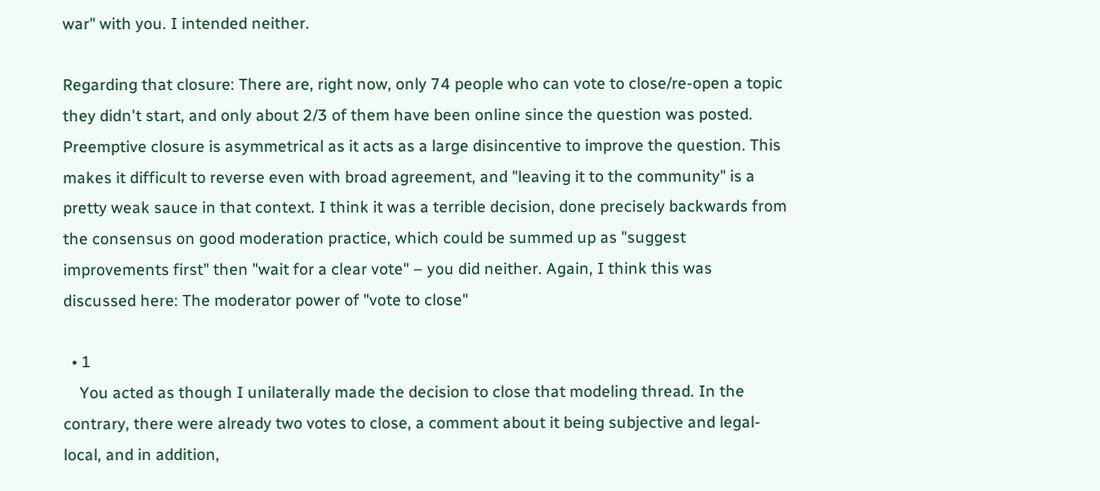war" with you. I intended neither.

Regarding that closure: There are, right now, only 74 people who can vote to close/re-open a topic they didn't start, and only about 2/3 of them have been online since the question was posted. Preemptive closure is asymmetrical as it acts as a large disincentive to improve the question. This makes it difficult to reverse even with broad agreement, and "leaving it to the community" is a pretty weak sauce in that context. I think it was a terrible decision, done precisely backwards from the consensus on good moderation practice, which could be summed up as "suggest improvements first" then "wait for a clear vote" – you did neither. Again, I think this was discussed here: The moderator power of "vote to close"

  • 1
    You acted as though I unilaterally made the decision to close that modeling thread. In the contrary, there were already two votes to close, a comment about it being subjective and legal-local, and in addition,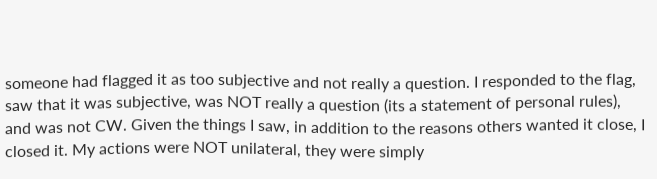someone had flagged it as too subjective and not really a question. I responded to the flag, saw that it was subjective, was NOT really a question (its a statement of personal rules), and was not CW. Given the things I saw, in addition to the reasons others wanted it close, I closed it. My actions were NOT unilateral, they were simply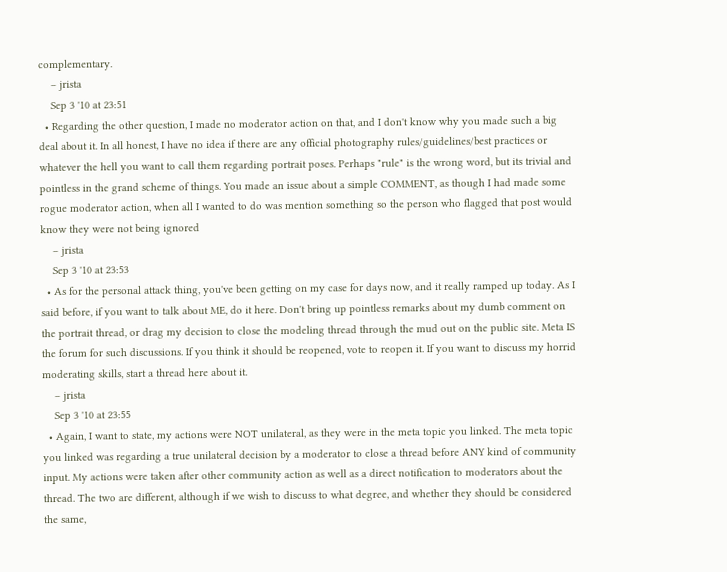complementary.
    – jrista
    Sep 3 '10 at 23:51
  • Regarding the other question, I made no moderator action on that, and I don't know why you made such a big deal about it. In all honest, I have no idea if there are any official photography rules/guidelines/best practices or whatever the hell you want to call them regarding portrait poses. Perhaps "rule" is the wrong word, but its trivial and pointless in the grand scheme of things. You made an issue about a simple COMMENT, as though I had made some rogue moderator action, when all I wanted to do was mention something so the person who flagged that post would know they were not being ignored
    – jrista
    Sep 3 '10 at 23:53
  • As for the personal attack thing, you've been getting on my case for days now, and it really ramped up today. As I said before, if you want to talk about ME, do it here. Don't bring up pointless remarks about my dumb comment on the portrait thread, or drag my decision to close the modeling thread through the mud out on the public site. Meta IS the forum for such discussions. If you think it should be reopened, vote to reopen it. If you want to discuss my horrid moderating skills, start a thread here about it.
    – jrista
    Sep 3 '10 at 23:55
  • Again, I want to state, my actions were NOT unilateral, as they were in the meta topic you linked. The meta topic you linked was regarding a true unilateral decision by a moderator to close a thread before ANY kind of community input. My actions were taken after other community action as well as a direct notification to moderators about the thread. The two are different, although if we wish to discuss to what degree, and whether they should be considered the same,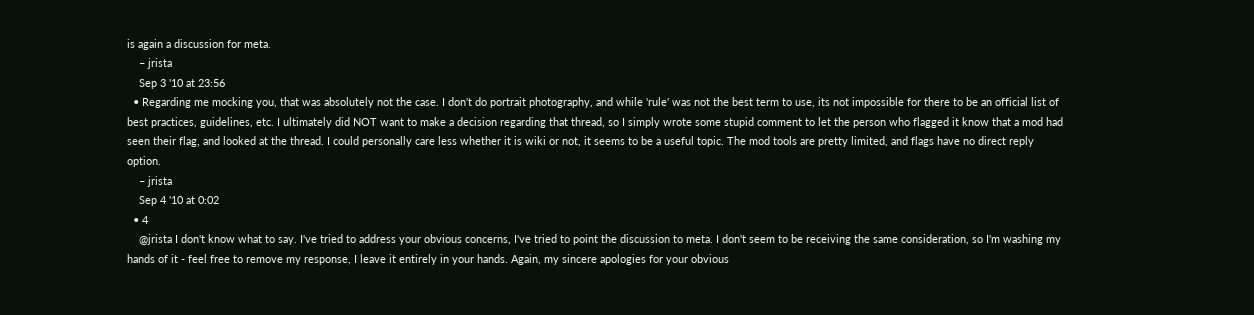is again a discussion for meta.
    – jrista
    Sep 3 '10 at 23:56
  • Regarding me mocking you, that was absolutely not the case. I don't do portrait photography, and while 'rule' was not the best term to use, its not impossible for there to be an official list of best practices, guidelines, etc. I ultimately did NOT want to make a decision regarding that thread, so I simply wrote some stupid comment to let the person who flagged it know that a mod had seen their flag, and looked at the thread. I could personally care less whether it is wiki or not, it seems to be a useful topic. The mod tools are pretty limited, and flags have no direct reply option.
    – jrista
    Sep 4 '10 at 0:02
  • 4
    @jrista I don't know what to say. I've tried to address your obvious concerns, I've tried to point the discussion to meta. I don't seem to be receiving the same consideration, so I'm washing my hands of it - feel free to remove my response, I leave it entirely in your hands. Again, my sincere apologies for your obvious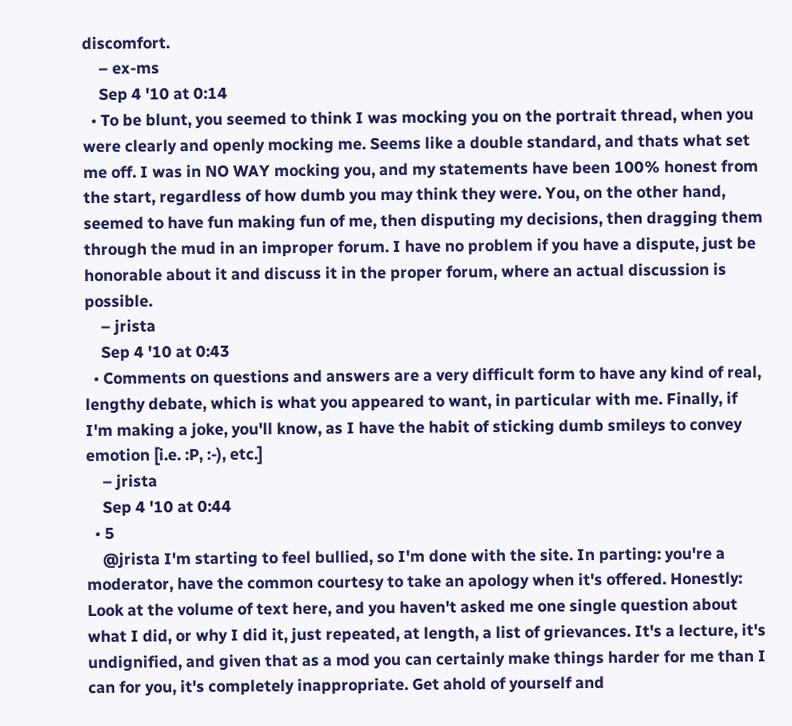discomfort.
    – ex-ms
    Sep 4 '10 at 0:14
  • To be blunt, you seemed to think I was mocking you on the portrait thread, when you were clearly and openly mocking me. Seems like a double standard, and thats what set me off. I was in NO WAY mocking you, and my statements have been 100% honest from the start, regardless of how dumb you may think they were. You, on the other hand, seemed to have fun making fun of me, then disputing my decisions, then dragging them through the mud in an improper forum. I have no problem if you have a dispute, just be honorable about it and discuss it in the proper forum, where an actual discussion is possible.
    – jrista
    Sep 4 '10 at 0:43
  • Comments on questions and answers are a very difficult form to have any kind of real, lengthy debate, which is what you appeared to want, in particular with me. Finally, if I'm making a joke, you'll know, as I have the habit of sticking dumb smileys to convey emotion [i.e. :P, :-), etc.]
    – jrista
    Sep 4 '10 at 0:44
  • 5
    @jrista I'm starting to feel bullied, so I'm done with the site. In parting: you're a moderator, have the common courtesy to take an apology when it's offered. Honestly: Look at the volume of text here, and you haven't asked me one single question about what I did, or why I did it, just repeated, at length, a list of grievances. It's a lecture, it's undignified, and given that as a mod you can certainly make things harder for me than I can for you, it's completely inappropriate. Get ahold of yourself and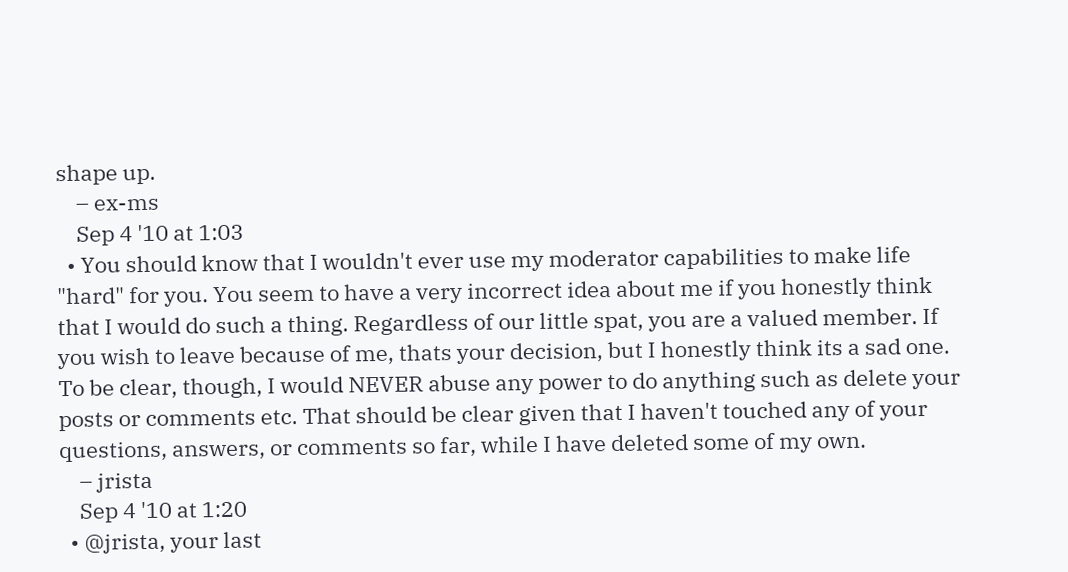shape up.
    – ex-ms
    Sep 4 '10 at 1:03
  • You should know that I wouldn't ever use my moderator capabilities to make life "hard" for you. You seem to have a very incorrect idea about me if you honestly think that I would do such a thing. Regardless of our little spat, you are a valued member. If you wish to leave because of me, thats your decision, but I honestly think its a sad one. To be clear, though, I would NEVER abuse any power to do anything such as delete your posts or comments etc. That should be clear given that I haven't touched any of your questions, answers, or comments so far, while I have deleted some of my own.
    – jrista
    Sep 4 '10 at 1:20
  • @jrista, your last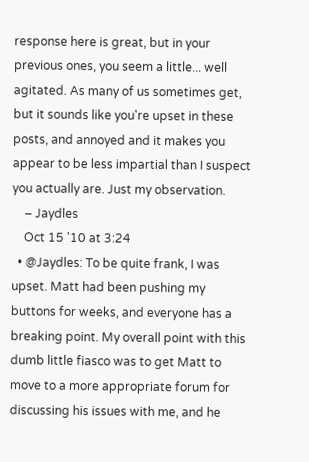response here is great, but in your previous ones, you seem a little... well agitated. As many of us sometimes get, but it sounds like you're upset in these posts, and annoyed and it makes you appear to be less impartial than I suspect you actually are. Just my observation.
    – Jaydles
    Oct 15 '10 at 3:24
  • @Jaydles: To be quite frank, I was upset. Matt had been pushing my buttons for weeks, and everyone has a breaking point. My overall point with this dumb little fiasco was to get Matt to move to a more appropriate forum for discussing his issues with me, and he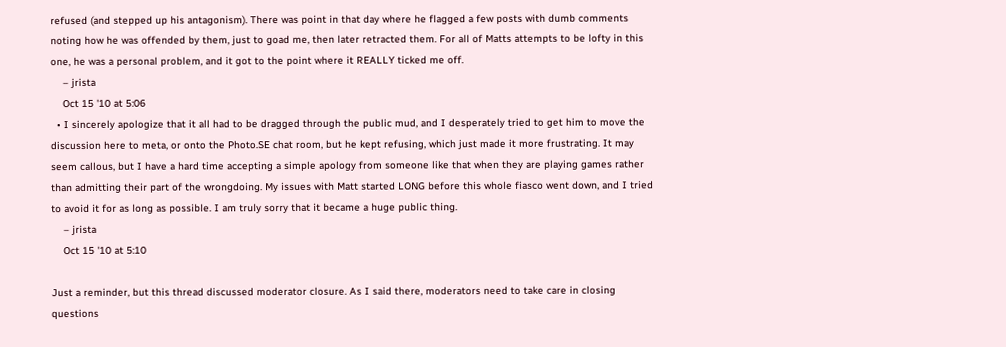refused (and stepped up his antagonism). There was point in that day where he flagged a few posts with dumb comments noting how he was offended by them, just to goad me, then later retracted them. For all of Matts attempts to be lofty in this one, he was a personal problem, and it got to the point where it REALLY ticked me off.
    – jrista
    Oct 15 '10 at 5:06
  • I sincerely apologize that it all had to be dragged through the public mud, and I desperately tried to get him to move the discussion here to meta, or onto the Photo.SE chat room, but he kept refusing, which just made it more frustrating. It may seem callous, but I have a hard time accepting a simple apology from someone like that when they are playing games rather than admitting their part of the wrongdoing. My issues with Matt started LONG before this whole fiasco went down, and I tried to avoid it for as long as possible. I am truly sorry that it became a huge public thing.
    – jrista
    Oct 15 '10 at 5:10

Just a reminder, but this thread discussed moderator closure. As I said there, moderators need to take care in closing questions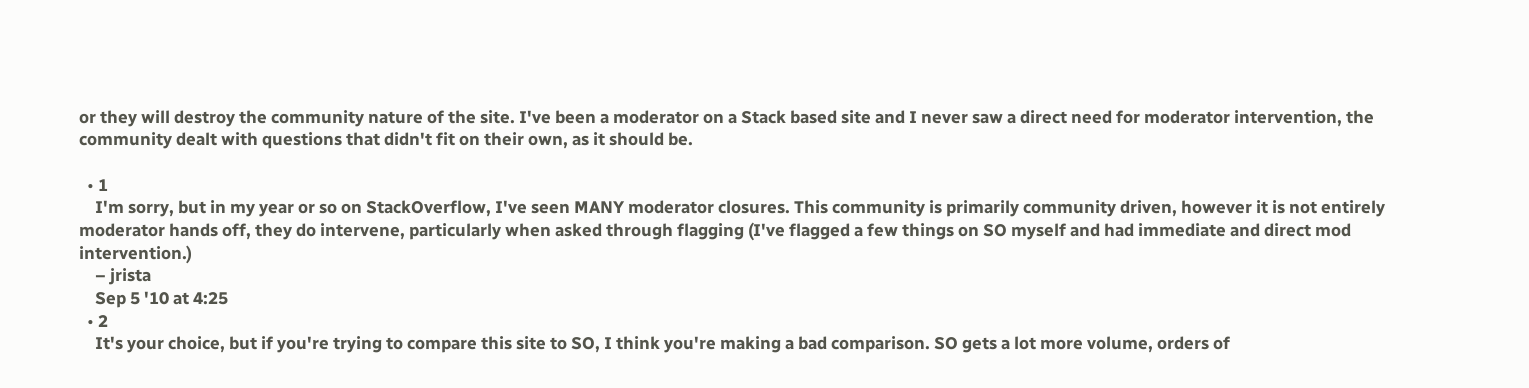or they will destroy the community nature of the site. I've been a moderator on a Stack based site and I never saw a direct need for moderator intervention, the community dealt with questions that didn't fit on their own, as it should be.

  • 1
    I'm sorry, but in my year or so on StackOverflow, I've seen MANY moderator closures. This community is primarily community driven, however it is not entirely moderator hands off, they do intervene, particularly when asked through flagging (I've flagged a few things on SO myself and had immediate and direct mod intervention.)
    – jrista
    Sep 5 '10 at 4:25
  • 2
    It's your choice, but if you're trying to compare this site to SO, I think you're making a bad comparison. SO gets a lot more volume, orders of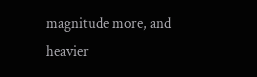magnitude more, and heavier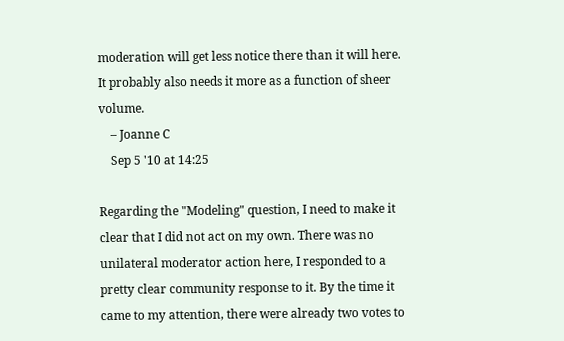moderation will get less notice there than it will here. It probably also needs it more as a function of sheer volume.
    – Joanne C
    Sep 5 '10 at 14:25

Regarding the "Modeling" question, I need to make it clear that I did not act on my own. There was no unilateral moderator action here, I responded to a pretty clear community response to it. By the time it came to my attention, there were already two votes to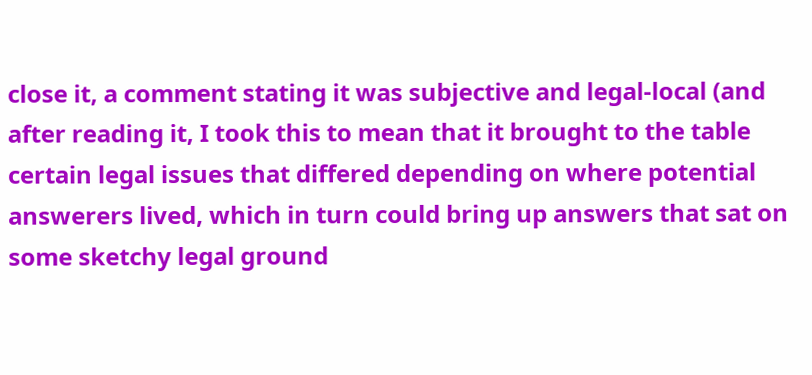close it, a comment stating it was subjective and legal-local (and after reading it, I took this to mean that it brought to the table certain legal issues that differed depending on where potential answerers lived, which in turn could bring up answers that sat on some sketchy legal ground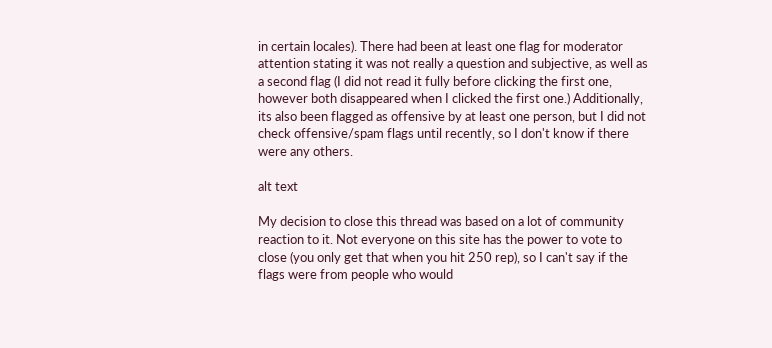in certain locales). There had been at least one flag for moderator attention stating it was not really a question and subjective, as well as a second flag (I did not read it fully before clicking the first one, however both disappeared when I clicked the first one.) Additionally, its also been flagged as offensive by at least one person, but I did not check offensive/spam flags until recently, so I don't know if there were any others.

alt text

My decision to close this thread was based on a lot of community reaction to it. Not everyone on this site has the power to vote to close (you only get that when you hit 250 rep), so I can't say if the flags were from people who would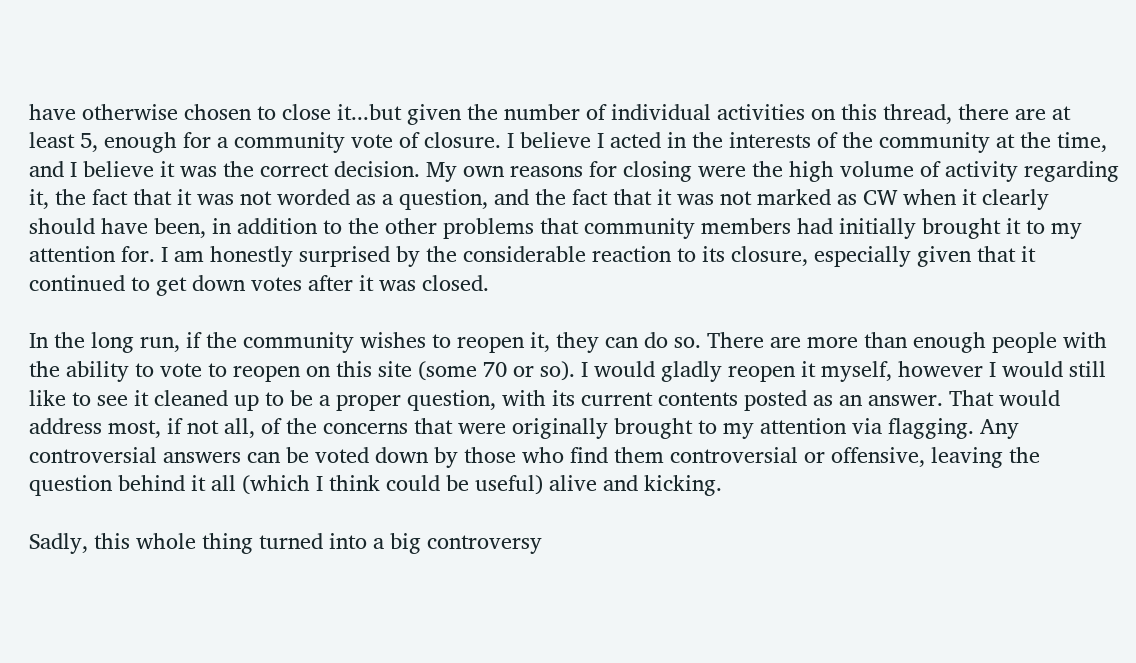have otherwise chosen to close it...but given the number of individual activities on this thread, there are at least 5, enough for a community vote of closure. I believe I acted in the interests of the community at the time, and I believe it was the correct decision. My own reasons for closing were the high volume of activity regarding it, the fact that it was not worded as a question, and the fact that it was not marked as CW when it clearly should have been, in addition to the other problems that community members had initially brought it to my attention for. I am honestly surprised by the considerable reaction to its closure, especially given that it continued to get down votes after it was closed.

In the long run, if the community wishes to reopen it, they can do so. There are more than enough people with the ability to vote to reopen on this site (some 70 or so). I would gladly reopen it myself, however I would still like to see it cleaned up to be a proper question, with its current contents posted as an answer. That would address most, if not all, of the concerns that were originally brought to my attention via flagging. Any controversial answers can be voted down by those who find them controversial or offensive, leaving the question behind it all (which I think could be useful) alive and kicking.

Sadly, this whole thing turned into a big controversy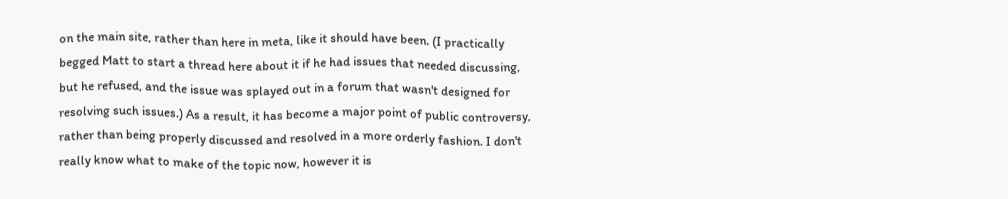on the main site, rather than here in meta, like it should have been. (I practically begged Matt to start a thread here about it if he had issues that needed discussing, but he refused, and the issue was splayed out in a forum that wasn't designed for resolving such issues.) As a result, it has become a major point of public controversy, rather than being properly discussed and resolved in a more orderly fashion. I don't really know what to make of the topic now, however it is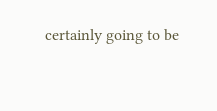certainly going to be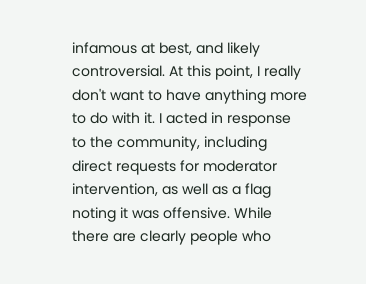infamous at best, and likely controversial. At this point, I really don't want to have anything more to do with it. I acted in response to the community, including direct requests for moderator intervention, as well as a flag noting it was offensive. While there are clearly people who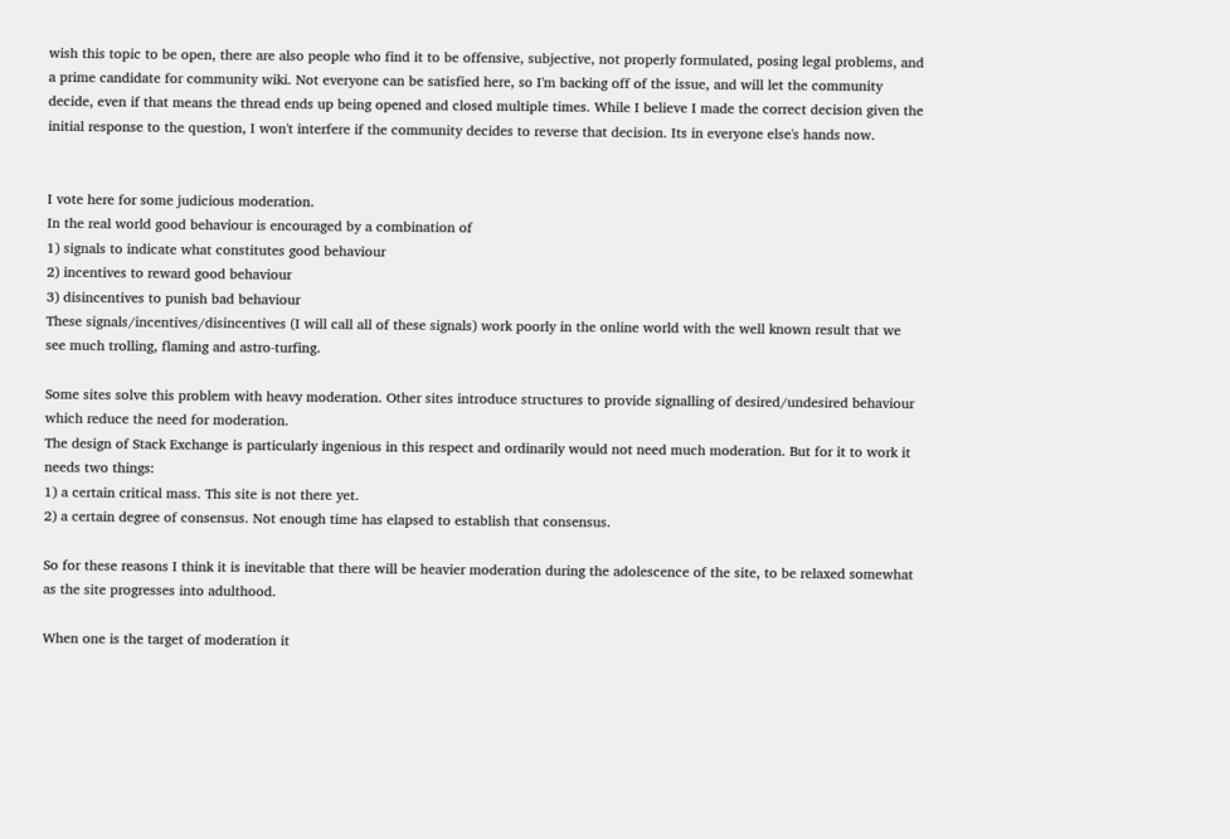wish this topic to be open, there are also people who find it to be offensive, subjective, not properly formulated, posing legal problems, and a prime candidate for community wiki. Not everyone can be satisfied here, so I'm backing off of the issue, and will let the community decide, even if that means the thread ends up being opened and closed multiple times. While I believe I made the correct decision given the initial response to the question, I won't interfere if the community decides to reverse that decision. Its in everyone else's hands now.


I vote here for some judicious moderation.
In the real world good behaviour is encouraged by a combination of
1) signals to indicate what constitutes good behaviour
2) incentives to reward good behaviour
3) disincentives to punish bad behaviour
These signals/incentives/disincentives (I will call all of these signals) work poorly in the online world with the well known result that we see much trolling, flaming and astro-turfing.

Some sites solve this problem with heavy moderation. Other sites introduce structures to provide signalling of desired/undesired behaviour which reduce the need for moderation.
The design of Stack Exchange is particularly ingenious in this respect and ordinarily would not need much moderation. But for it to work it needs two things:
1) a certain critical mass. This site is not there yet.
2) a certain degree of consensus. Not enough time has elapsed to establish that consensus.

So for these reasons I think it is inevitable that there will be heavier moderation during the adolescence of the site, to be relaxed somewhat as the site progresses into adulthood.

When one is the target of moderation it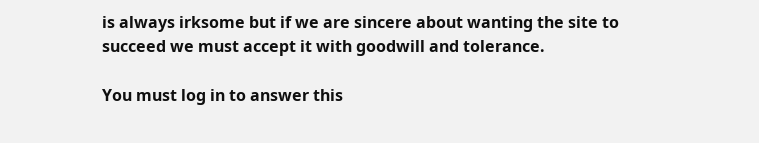is always irksome but if we are sincere about wanting the site to succeed we must accept it with goodwill and tolerance.

You must log in to answer this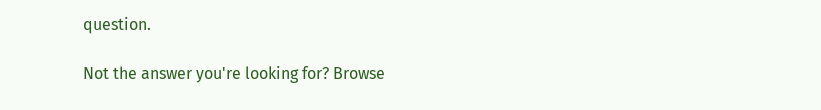question.

Not the answer you're looking for? Browse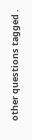other questions tagged .